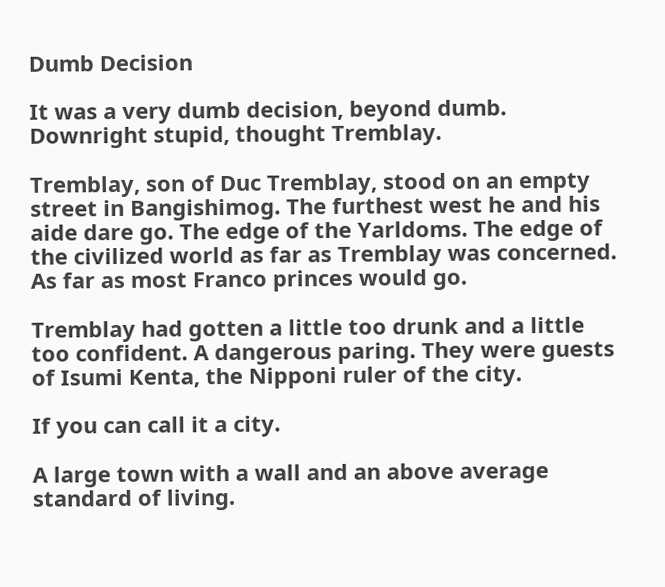Dumb Decision

It was a very dumb decision, beyond dumb. Downright stupid, thought Tremblay.

Tremblay, son of Duc Tremblay, stood on an empty street in Bangishimog. The furthest west he and his aide dare go. The edge of the Yarldoms. The edge of the civilized world as far as Tremblay was concerned. As far as most Franco princes would go.

Tremblay had gotten a little too drunk and a little too confident. A dangerous paring. They were guests of Isumi Kenta, the Nipponi ruler of the city.

If you can call it a city.

A large town with a wall and an above average standard of living.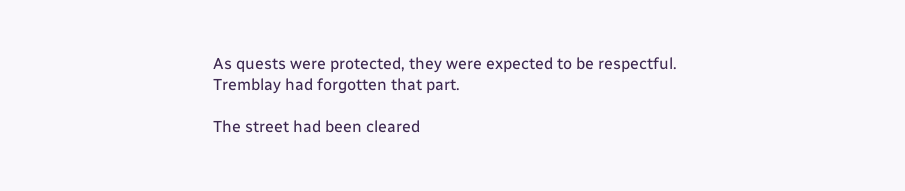As quests were protected, they were expected to be respectful. Tremblay had forgotten that part.

The street had been cleared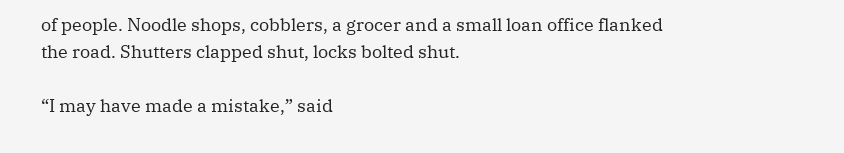of people. Noodle shops, cobblers, a grocer and a small loan office flanked the road. Shutters clapped shut, locks bolted shut.

“I may have made a mistake,” said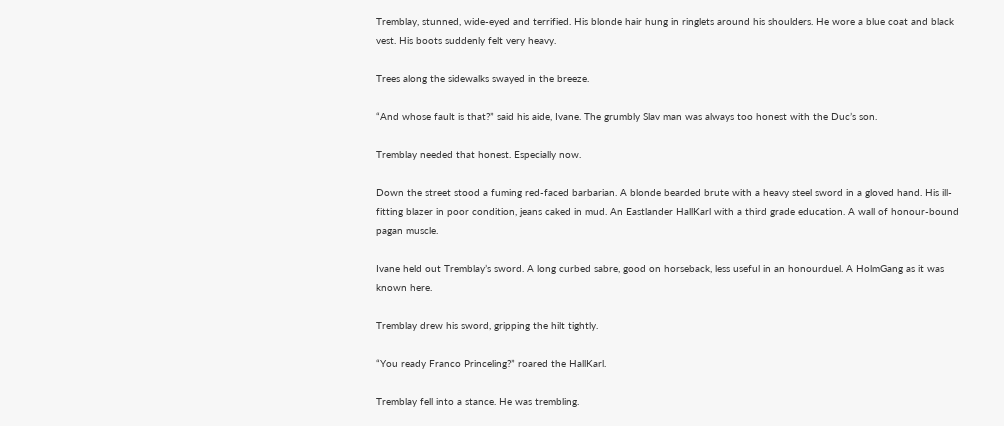Tremblay, stunned, wide-eyed and terrified. His blonde hair hung in ringlets around his shoulders. He wore a blue coat and black vest. His boots suddenly felt very heavy.

Trees along the sidewalks swayed in the breeze.

“And whose fault is that?” said his aide, Ivane. The grumbly Slav man was always too honest with the Duc’s son.

Tremblay needed that honest. Especially now.

Down the street stood a fuming red-faced barbarian. A blonde bearded brute with a heavy steel sword in a gloved hand. His ill-fitting blazer in poor condition, jeans caked in mud. An Eastlander HallKarl with a third grade education. A wall of honour-bound pagan muscle.

Ivane held out Tremblay’s sword. A long curbed sabre, good on horseback, less useful in an honourduel. A HolmGang as it was known here.

Tremblay drew his sword, gripping the hilt tightly.

“You ready Franco Princeling?” roared the HallKarl.

Tremblay fell into a stance. He was trembling.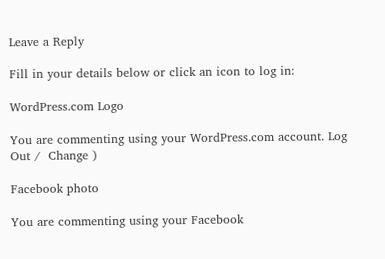Leave a Reply

Fill in your details below or click an icon to log in:

WordPress.com Logo

You are commenting using your WordPress.com account. Log Out /  Change )

Facebook photo

You are commenting using your Facebook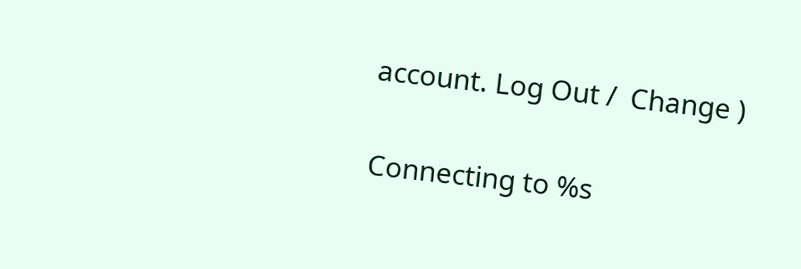account. Log Out /  Change )

Connecting to %s